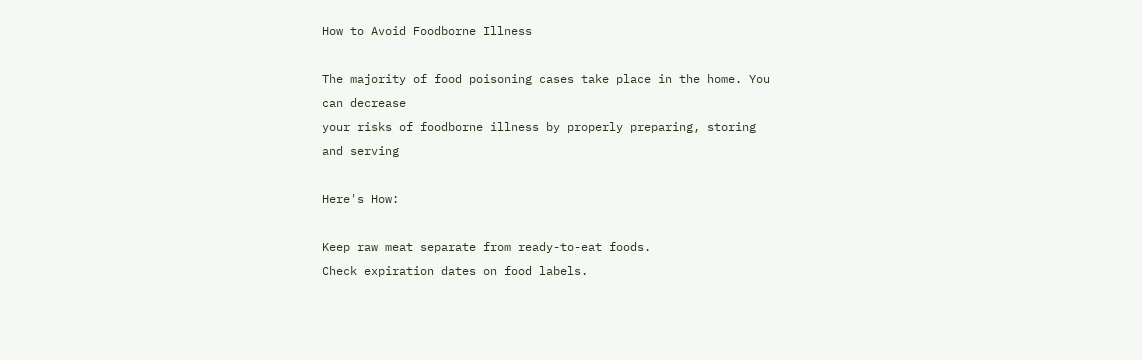How to Avoid Foodborne Illness

The majority of food poisoning cases take place in the home. You can decrease
your risks of foodborne illness by properly preparing, storing and serving

Here's How:

Keep raw meat separate from ready-to-eat foods.
Check expiration dates on food labels.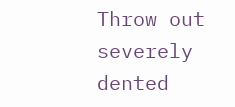Throw out severely dented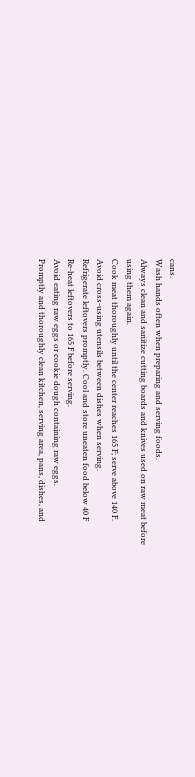cans.
Wash hands often when preparing and serving foods.
Always clean and sanitize cutting boards and knives used on raw meat before
using them again.
Cook meat thoroughly until the center reaches 165 F; serve above 140 F.
Avoid cross-using utensils between dishes when serving.
Refrigerate leftovers promptly. Cool and store uneaten food below 40 F
Re-heat leftovers to 165 F before serving.
Avoid eating raw eggs or cookie dough containing raw eggs.
Promptly and thoroughly clean kitchen, serving area, pans, dishes, and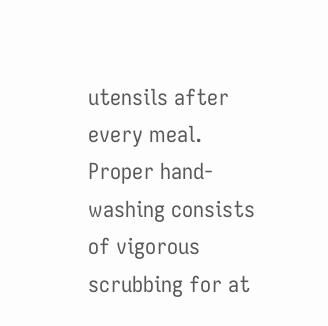utensils after every meal.
Proper hand-washing consists of vigorous scrubbing for at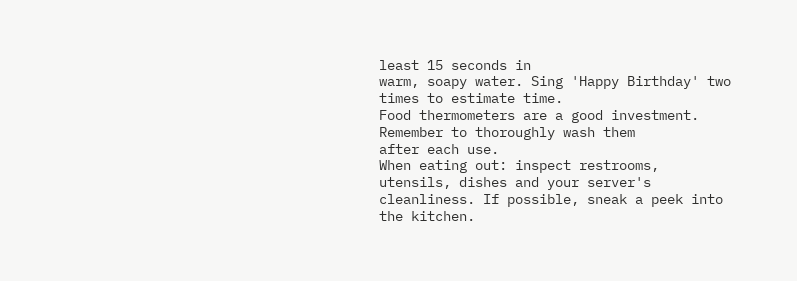least 15 seconds in
warm, soapy water. Sing 'Happy Birthday' two times to estimate time.
Food thermometers are a good investment. Remember to thoroughly wash them
after each use.
When eating out: inspect restrooms, utensils, dishes and your server's
cleanliness. If possible, sneak a peek into the kitchen.